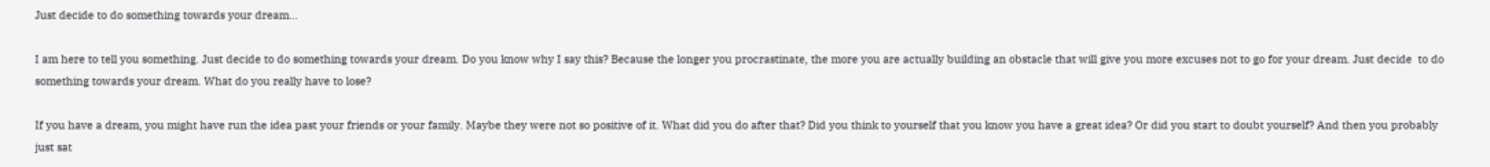Just decide to do something towards your dream…

I am here to tell you something. Just decide to do something towards your dream. Do you know why I say this? Because the longer you procrastinate, the more you are actually building an obstacle that will give you more excuses not to go for your dream. Just decide  to do something towards your dream. What do you really have to lose?

If you have a dream, you might have run the idea past your friends or your family. Maybe they were not so positive of it. What did you do after that? Did you think to yourself that you know you have a great idea? Or did you start to doubt yourself? And then you probably just sat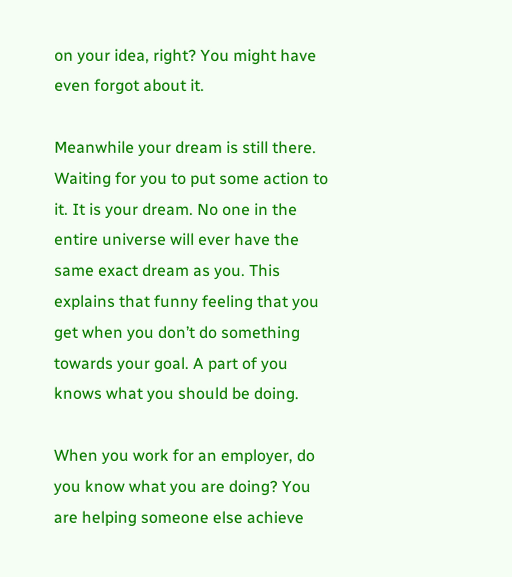on your idea, right? You might have even forgot about it.

Meanwhile your dream is still there. Waiting for you to put some action to it. It is your dream. No one in the entire universe will ever have the same exact dream as you. This explains that funny feeling that you get when you don’t do something towards your goal. A part of you knows what you should be doing.

When you work for an employer, do you know what you are doing? You are helping someone else achieve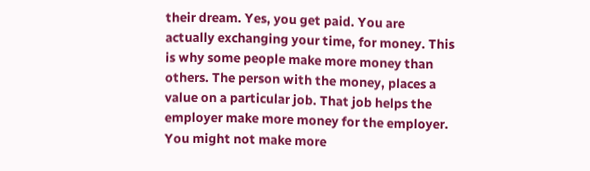their dream. Yes, you get paid. You are actually exchanging your time, for money. This is why some people make more money than others. The person with the money, places a value on a particular job. That job helps the employer make more money for the employer. You might not make more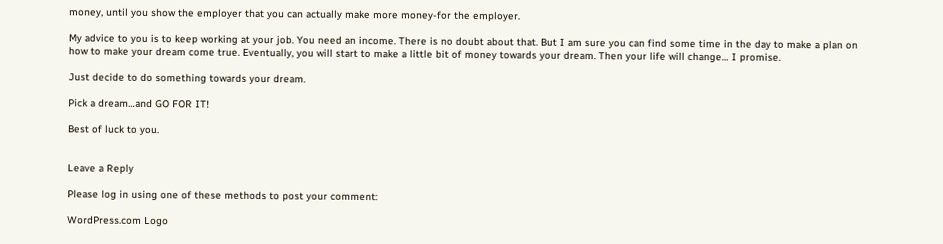money, until you show the employer that you can actually make more money-for the employer.

My advice to you is to keep working at your job. You need an income. There is no doubt about that. But I am sure you can find some time in the day to make a plan on how to make your dream come true. Eventually, you will start to make a little bit of money towards your dream. Then your life will change… I promise.

Just decide to do something towards your dream.

Pick a dream…and GO FOR IT!

Best of luck to you.


Leave a Reply

Please log in using one of these methods to post your comment:

WordPress.com Logo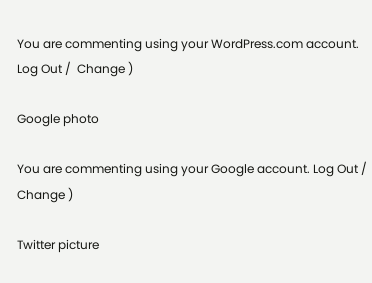You are commenting using your WordPress.com account. Log Out /  Change )

Google photo

You are commenting using your Google account. Log Out /  Change )

Twitter picture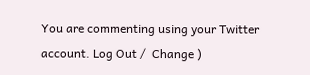You are commenting using your Twitter account. Log Out /  Change )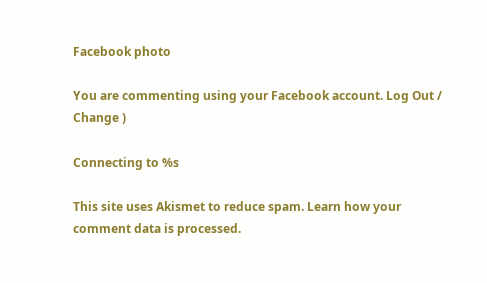Facebook photo

You are commenting using your Facebook account. Log Out /  Change )

Connecting to %s

This site uses Akismet to reduce spam. Learn how your comment data is processed.